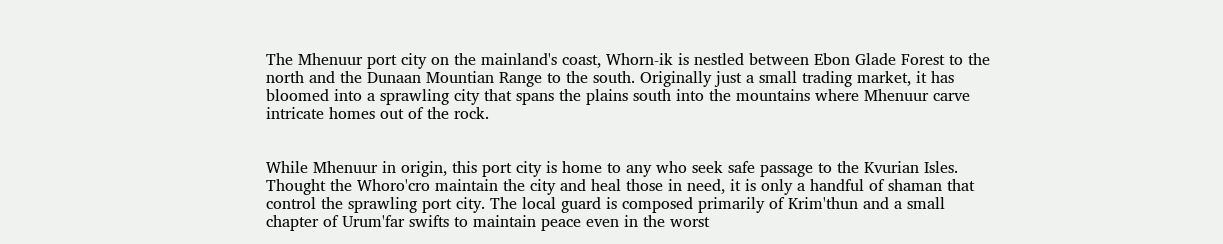The Mhenuur port city on the mainland's coast, Whorn-ik is nestled between Ebon Glade Forest to the north and the Dunaan Mountian Range to the south. Originally just a small trading market, it has bloomed into a sprawling city that spans the plains south into the mountains where Mhenuur carve intricate homes out of the rock.


While Mhenuur in origin, this port city is home to any who seek safe passage to the Kvurian Isles. Thought the Whoro'cro maintain the city and heal those in need, it is only a handful of shaman that control the sprawling port city. The local guard is composed primarily of Krim'thun and a small chapter of Urum'far swifts to maintain peace even in the worst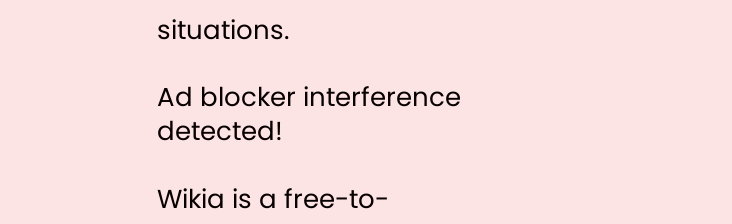situations.

Ad blocker interference detected!

Wikia is a free-to-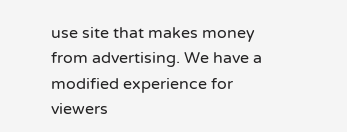use site that makes money from advertising. We have a modified experience for viewers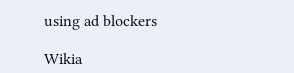using ad blockers

Wikia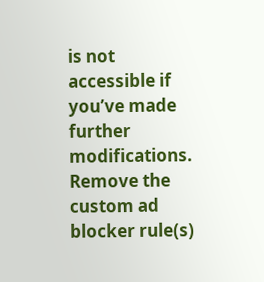is not accessible if you’ve made further modifications. Remove the custom ad blocker rule(s)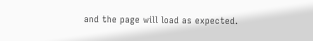and the page will load as expected.